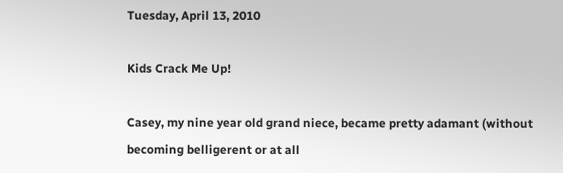Tuesday, April 13, 2010

Kids Crack Me Up!

Casey, my nine year old grand niece, became pretty adamant (without becoming belligerent or at all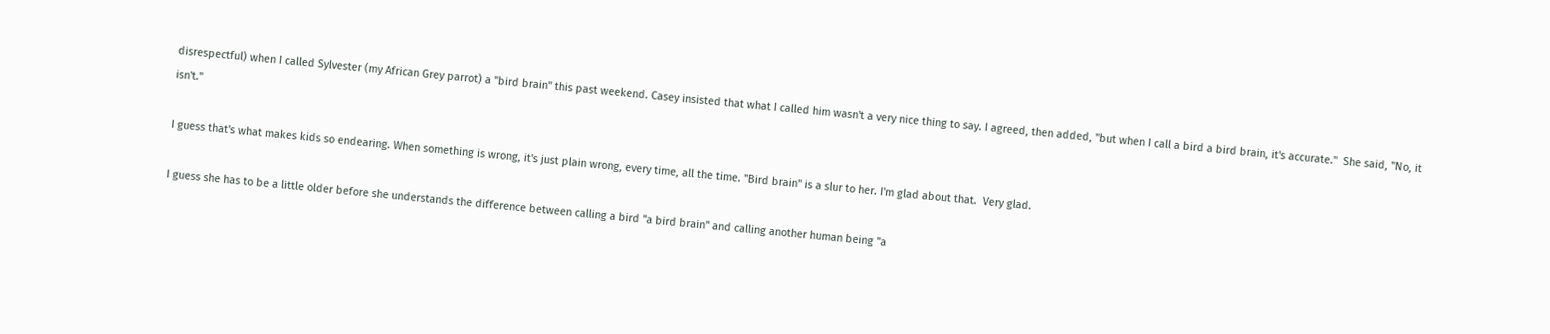disrespectful) when I called Sylvester (my African Grey parrot) a "bird brain" this past weekend. Casey insisted that what I called him wasn't a very nice thing to say. I agreed, then added, "but when I call a bird a bird brain, it's accurate."  She said, "No, it isn't."

I guess that's what makes kids so endearing. When something is wrong, it's just plain wrong, every time, all the time. "Bird brain" is a slur to her. I'm glad about that.  Very glad.

I guess she has to be a little older before she understands the difference between calling a bird "a bird brain" and calling another human being "a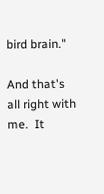bird brain."

And that's all right with me.  It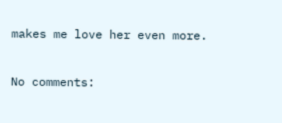makes me love her even more.

No comments: